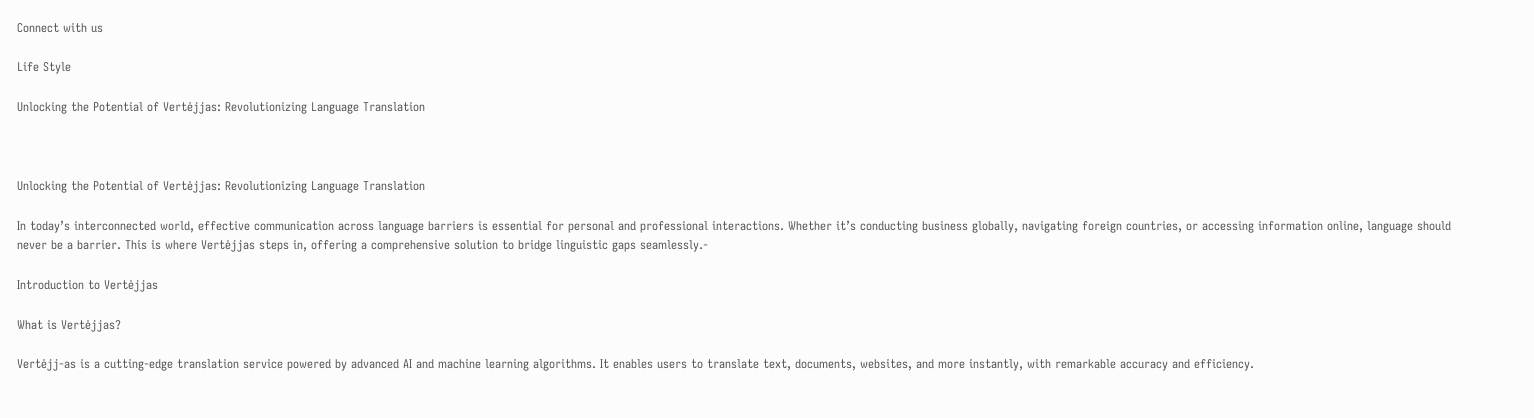Connect with us

Life Style

Unlocking the Potential of Vertėjjas: Revolutionizing Language Translation



Unlocking the Potential of Vertėjjas: Revolutionizing Language Translation

In today’s interconnected world, effective communication across language barriers is essential for personal and professional interactions. Whether it’s conducting business globally, navigating foreign countries, or accessing information online, language should never be a barrier. This is where Vertėjjas steps in, offering a comprehensive solution to bridge linguistic gaps seamlessly.-

Introduction to Vertėjjas

What is Vertėjjas?

Vertėjj-as is a cutting-edge translation service powered by advanced AI and machine learning algorithms. It enables users to translate text, documents, websites, and more instantly, with remarkable accuracy and efficiency.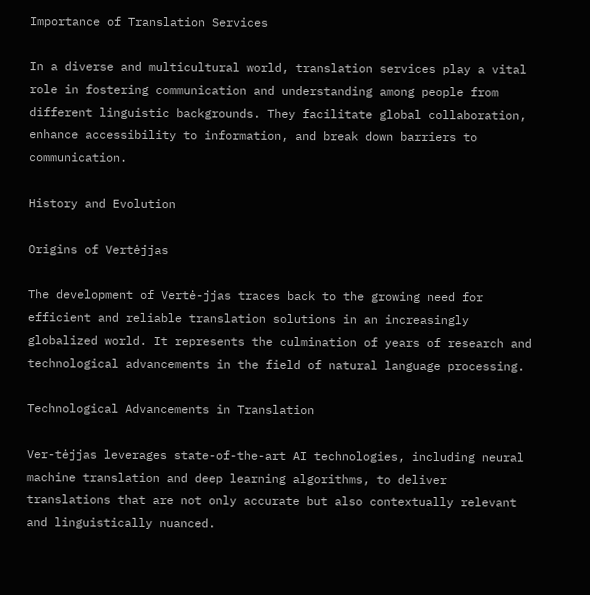Importance of Translation Services

In a diverse and multicultural world, translation services play a vital role in fostering communication and understanding among people from different linguistic backgrounds. They facilitate global collaboration, enhance accessibility to information, and break down barriers to communication.

History and Evolution

Origins of Vertėjjas

The development of Vertė-jjas traces back to the growing need for efficient and reliable translation solutions in an increasingly globalized world. It represents the culmination of years of research and technological advancements in the field of natural language processing.

Technological Advancements in Translation

Ver-tėjjas leverages state-of-the-art AI technologies, including neural machine translation and deep learning algorithms, to deliver translations that are not only accurate but also contextually relevant and linguistically nuanced.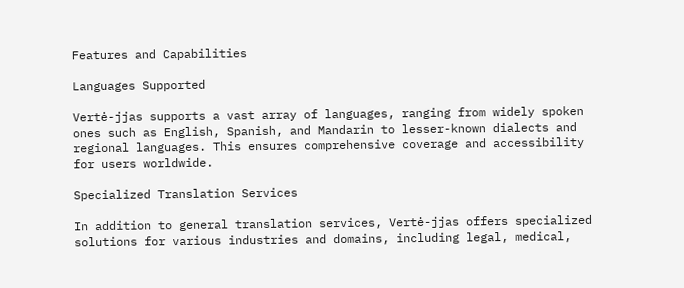Features and Capabilities

Languages Supported

Vertė-jjas supports a vast array of languages, ranging from widely spoken ones such as English, Spanish, and Mandarin to lesser-known dialects and regional languages. This ensures comprehensive coverage and accessibility for users worldwide.

Specialized Translation Services

In addition to general translation services, Vertė-jjas offers specialized solutions for various industries and domains, including legal, medical,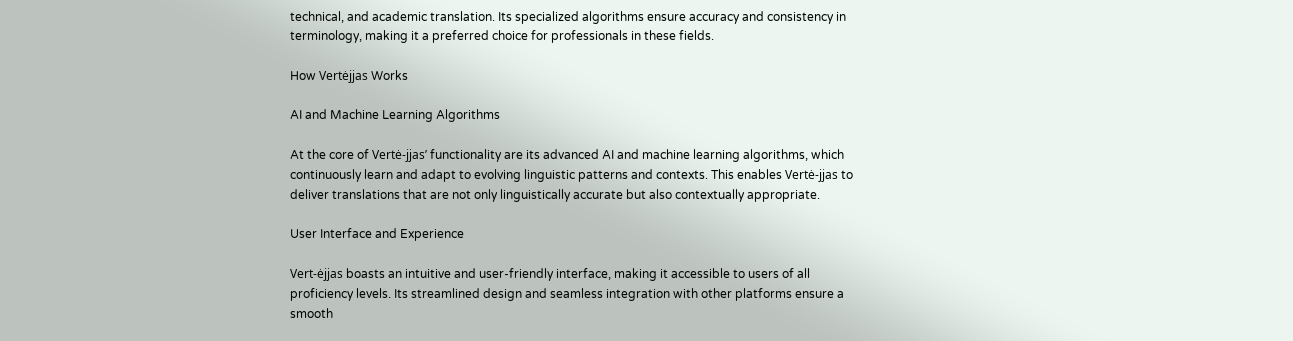technical, and academic translation. Its specialized algorithms ensure accuracy and consistency in terminology, making it a preferred choice for professionals in these fields.

How Vertėjjas Works

AI and Machine Learning Algorithms

At the core of Vertė-jjas’ functionality are its advanced AI and machine learning algorithms, which continuously learn and adapt to evolving linguistic patterns and contexts. This enables Vertė-jjas to deliver translations that are not only linguistically accurate but also contextually appropriate.

User Interface and Experience

Vert-ėjjas boasts an intuitive and user-friendly interface, making it accessible to users of all proficiency levels. Its streamlined design and seamless integration with other platforms ensure a smooth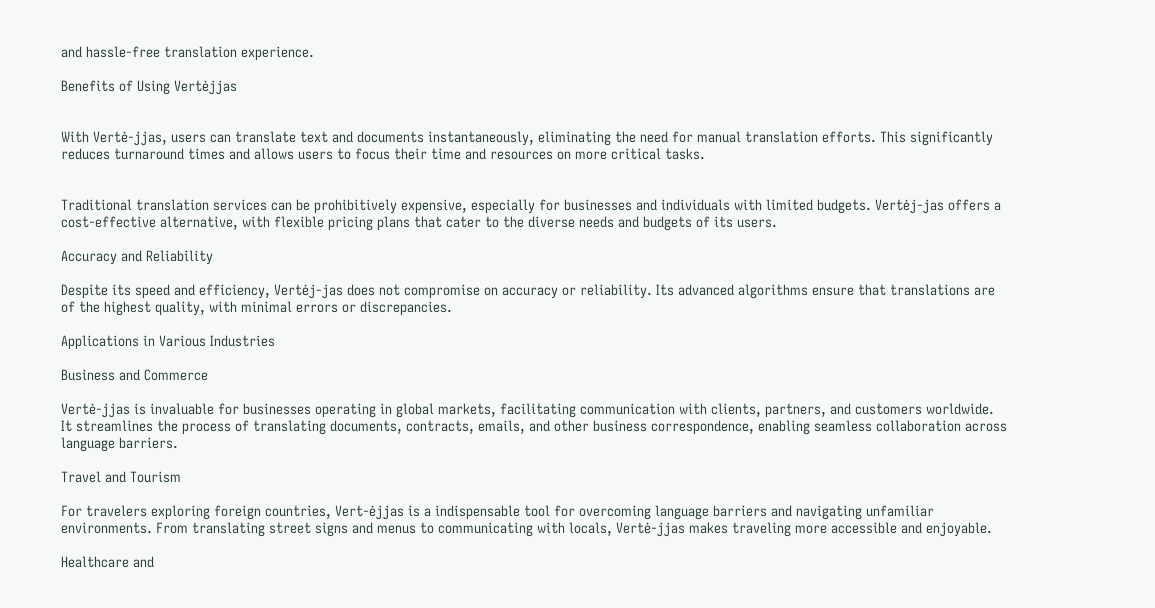and hassle-free translation experience.

Benefits of Using Vertėjjas


With Vertė-jjas, users can translate text and documents instantaneously, eliminating the need for manual translation efforts. This significantly reduces turnaround times and allows users to focus their time and resources on more critical tasks.


Traditional translation services can be prohibitively expensive, especially for businesses and individuals with limited budgets. Vertėj-jas offers a cost-effective alternative, with flexible pricing plans that cater to the diverse needs and budgets of its users.

Accuracy and Reliability

Despite its speed and efficiency, Vertėj-jas does not compromise on accuracy or reliability. Its advanced algorithms ensure that translations are of the highest quality, with minimal errors or discrepancies.

Applications in Various Industries

Business and Commerce

Vertė-jjas is invaluable for businesses operating in global markets, facilitating communication with clients, partners, and customers worldwide. It streamlines the process of translating documents, contracts, emails, and other business correspondence, enabling seamless collaboration across language barriers.

Travel and Tourism

For travelers exploring foreign countries, Vert-ėjjas is a indispensable tool for overcoming language barriers and navigating unfamiliar environments. From translating street signs and menus to communicating with locals, Vertė-jjas makes traveling more accessible and enjoyable.

Healthcare and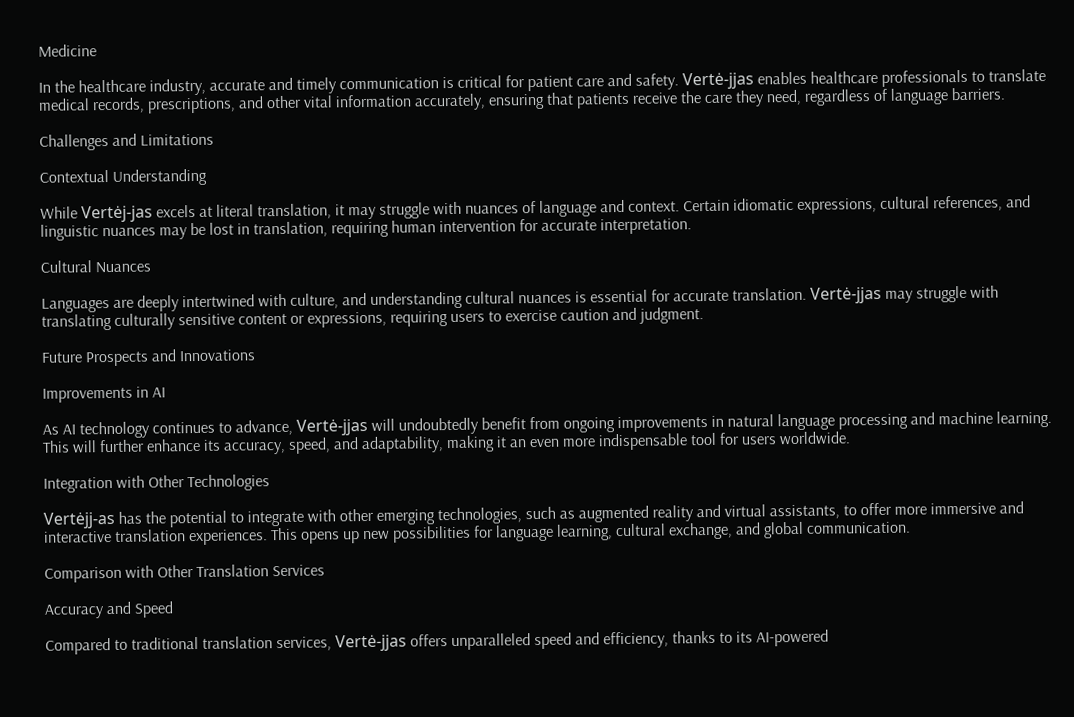Medicine

In the healthcare industry, accurate and timely communication is critical for patient care and safety. Vertė-jjas enables healthcare professionals to translate medical records, prescriptions, and other vital information accurately, ensuring that patients receive the care they need, regardless of language barriers.

Challenges and Limitations

Contextual Understanding

While Vertėj-jas excels at literal translation, it may struggle with nuances of language and context. Certain idiomatic expressions, cultural references, and linguistic nuances may be lost in translation, requiring human intervention for accurate interpretation.

Cultural Nuances

Languages are deeply intertwined with culture, and understanding cultural nuances is essential for accurate translation. Vertė-jjas may struggle with translating culturally sensitive content or expressions, requiring users to exercise caution and judgment.

Future Prospects and Innovations

Improvements in AI

As AI technology continues to advance, Vertė-jjas will undoubtedly benefit from ongoing improvements in natural language processing and machine learning. This will further enhance its accuracy, speed, and adaptability, making it an even more indispensable tool for users worldwide.

Integration with Other Technologies

Vertėjj-as has the potential to integrate with other emerging technologies, such as augmented reality and virtual assistants, to offer more immersive and interactive translation experiences. This opens up new possibilities for language learning, cultural exchange, and global communication.

Comparison with Other Translation Services

Accuracy and Speed

Compared to traditional translation services, Vertė-jjas offers unparalleled speed and efficiency, thanks to its AI-powered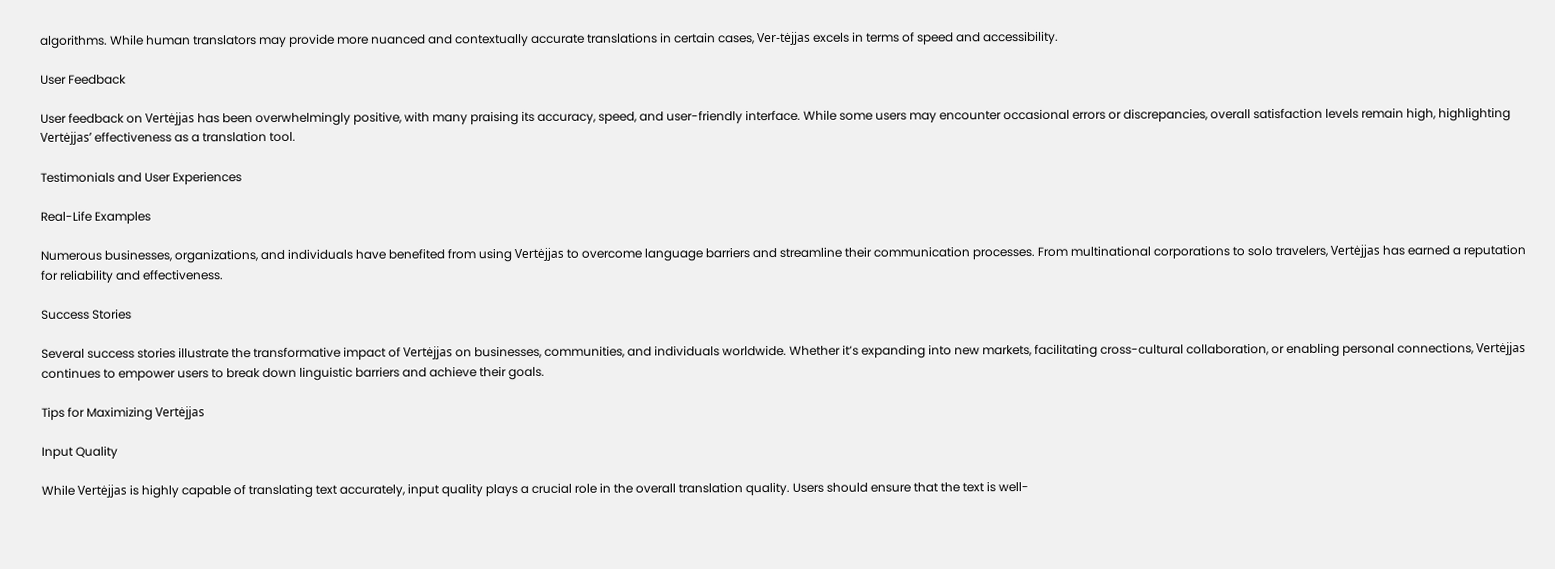algorithms. While human translators may provide more nuanced and contextually accurate translations in certain cases, Ver-tėjjas excels in terms of speed and accessibility.

User Feedback

User feedback on Vertėjjas has been overwhelmingly positive, with many praising its accuracy, speed, and user-friendly interface. While some users may encounter occasional errors or discrepancies, overall satisfaction levels remain high, highlighting Vertėjjas’ effectiveness as a translation tool.

Testimonials and User Experiences

Real-Life Examples

Numerous businesses, organizations, and individuals have benefited from using Vertėjjas to overcome language barriers and streamline their communication processes. From multinational corporations to solo travelers, Vertėjjas has earned a reputation for reliability and effectiveness.

Success Stories

Several success stories illustrate the transformative impact of Vertėjjas on businesses, communities, and individuals worldwide. Whether it’s expanding into new markets, facilitating cross-cultural collaboration, or enabling personal connections, Vertėjjas continues to empower users to break down linguistic barriers and achieve their goals.

Tips for Maximizing Vertėjjas

Input Quality

While Vertėjjas is highly capable of translating text accurately, input quality plays a crucial role in the overall translation quality. Users should ensure that the text is well-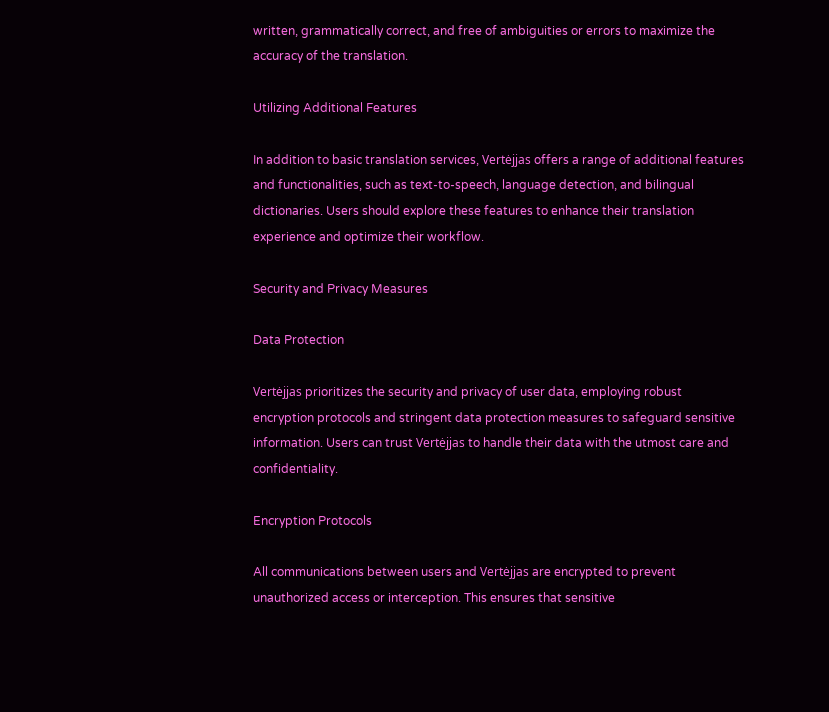written, grammatically correct, and free of ambiguities or errors to maximize the accuracy of the translation.

Utilizing Additional Features

In addition to basic translation services, Vertėjjas offers a range of additional features and functionalities, such as text-to-speech, language detection, and bilingual dictionaries. Users should explore these features to enhance their translation experience and optimize their workflow.

Security and Privacy Measures

Data Protection

Vertėjjas prioritizes the security and privacy of user data, employing robust encryption protocols and stringent data protection measures to safeguard sensitive information. Users can trust Vertėjjas to handle their data with the utmost care and confidentiality.

Encryption Protocols

All communications between users and Vertėjjas are encrypted to prevent unauthorized access or interception. This ensures that sensitive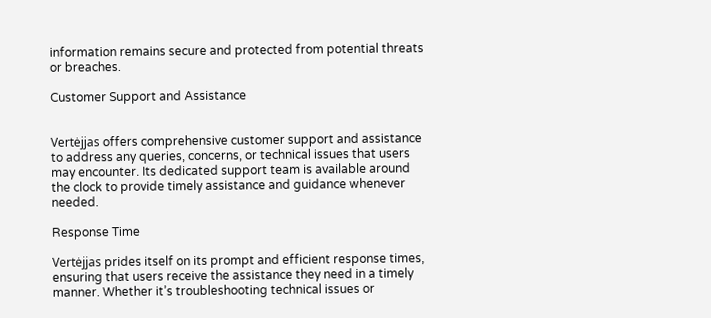information remains secure and protected from potential threats or breaches.

Customer Support and Assistance


Vertėjjas offers comprehensive customer support and assistance to address any queries, concerns, or technical issues that users may encounter. Its dedicated support team is available around the clock to provide timely assistance and guidance whenever needed.

Response Time

Vertėjjas prides itself on its prompt and efficient response times, ensuring that users receive the assistance they need in a timely manner. Whether it’s troubleshooting technical issues or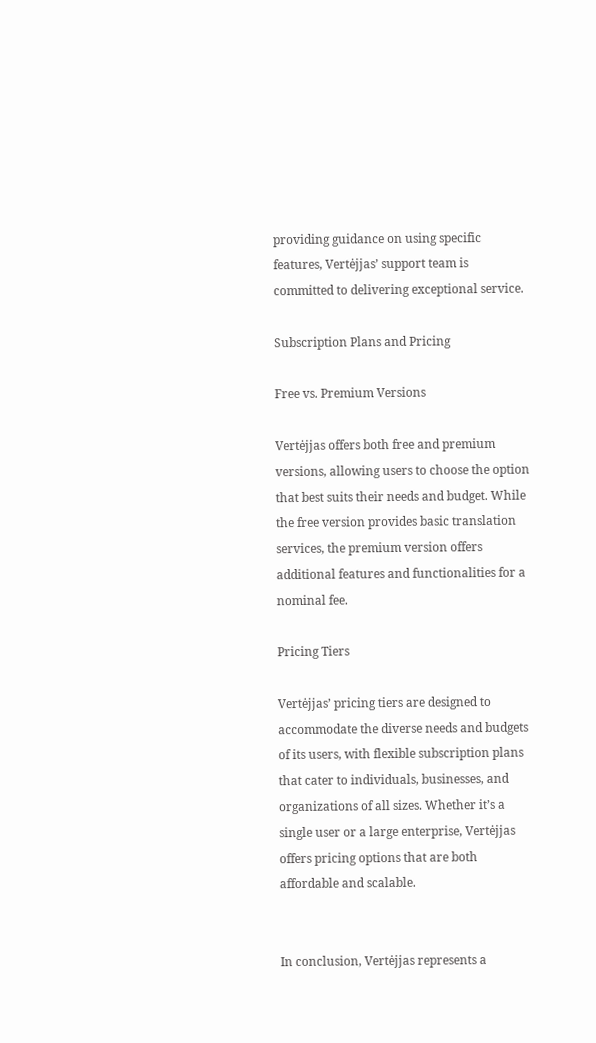providing guidance on using specific features, Vertėjjas’ support team is committed to delivering exceptional service.

Subscription Plans and Pricing

Free vs. Premium Versions

Vertėjjas offers both free and premium versions, allowing users to choose the option that best suits their needs and budget. While the free version provides basic translation services, the premium version offers additional features and functionalities for a nominal fee.

Pricing Tiers

Vertėjjas’ pricing tiers are designed to accommodate the diverse needs and budgets of its users, with flexible subscription plans that cater to individuals, businesses, and organizations of all sizes. Whether it’s a single user or a large enterprise, Vertėjjas offers pricing options that are both affordable and scalable.


In conclusion, Vertėjjas represents a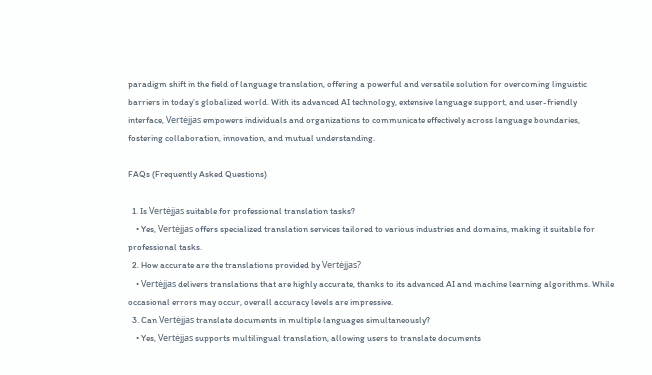paradigm shift in the field of language translation, offering a powerful and versatile solution for overcoming linguistic barriers in today’s globalized world. With its advanced AI technology, extensive language support, and user-friendly interface, Vertėjjas empowers individuals and organizations to communicate effectively across language boundaries, fostering collaboration, innovation, and mutual understanding.

FAQs (Frequently Asked Questions)

  1. Is Vertėjjas suitable for professional translation tasks?
    • Yes, Vertėjjas offers specialized translation services tailored to various industries and domains, making it suitable for professional tasks.
  2. How accurate are the translations provided by Vertėjjas?
    • Vertėjjas delivers translations that are highly accurate, thanks to its advanced AI and machine learning algorithms. While occasional errors may occur, overall accuracy levels are impressive.
  3. Can Vertėjjas translate documents in multiple languages simultaneously?
    • Yes, Vertėjjas supports multilingual translation, allowing users to translate documents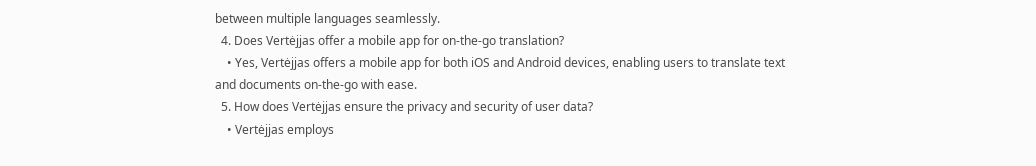between multiple languages seamlessly.
  4. Does Vertėjjas offer a mobile app for on-the-go translation?
    • Yes, Vertėjjas offers a mobile app for both iOS and Android devices, enabling users to translate text and documents on-the-go with ease.
  5. How does Vertėjjas ensure the privacy and security of user data?
    • Vertėjjas employs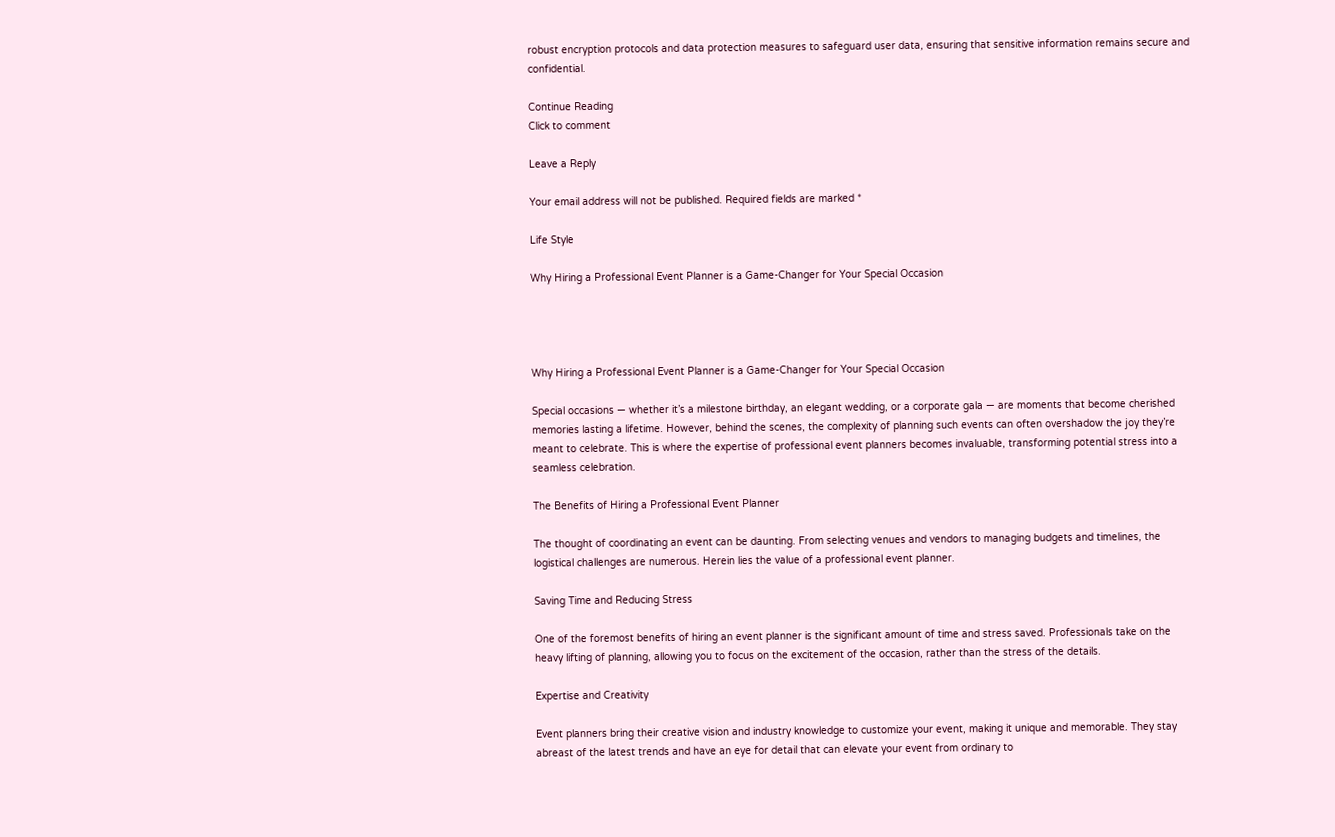robust encryption protocols and data protection measures to safeguard user data, ensuring that sensitive information remains secure and confidential.

Continue Reading
Click to comment

Leave a Reply

Your email address will not be published. Required fields are marked *

Life Style

Why Hiring a Professional Event Planner is a Game-Changer for Your Special Occasion




Why Hiring a Professional Event Planner is a Game-Changer for Your Special Occasion

Special occasions — whether it’s a milestone birthday, an elegant wedding, or a corporate gala — are moments that become cherished memories lasting a lifetime. However, behind the scenes, the complexity of planning such events can often overshadow the joy they’re meant to celebrate. This is where the expertise of professional event planners becomes invaluable, transforming potential stress into a seamless celebration.

The Benefits of Hiring a Professional Event Planner

The thought of coordinating an event can be daunting. From selecting venues and vendors to managing budgets and timelines, the logistical challenges are numerous. Herein lies the value of a professional event planner.

Saving Time and Reducing Stress

One of the foremost benefits of hiring an event planner is the significant amount of time and stress saved. Professionals take on the heavy lifting of planning, allowing you to focus on the excitement of the occasion, rather than the stress of the details.

Expertise and Creativity

Event planners bring their creative vision and industry knowledge to customize your event, making it unique and memorable. They stay abreast of the latest trends and have an eye for detail that can elevate your event from ordinary to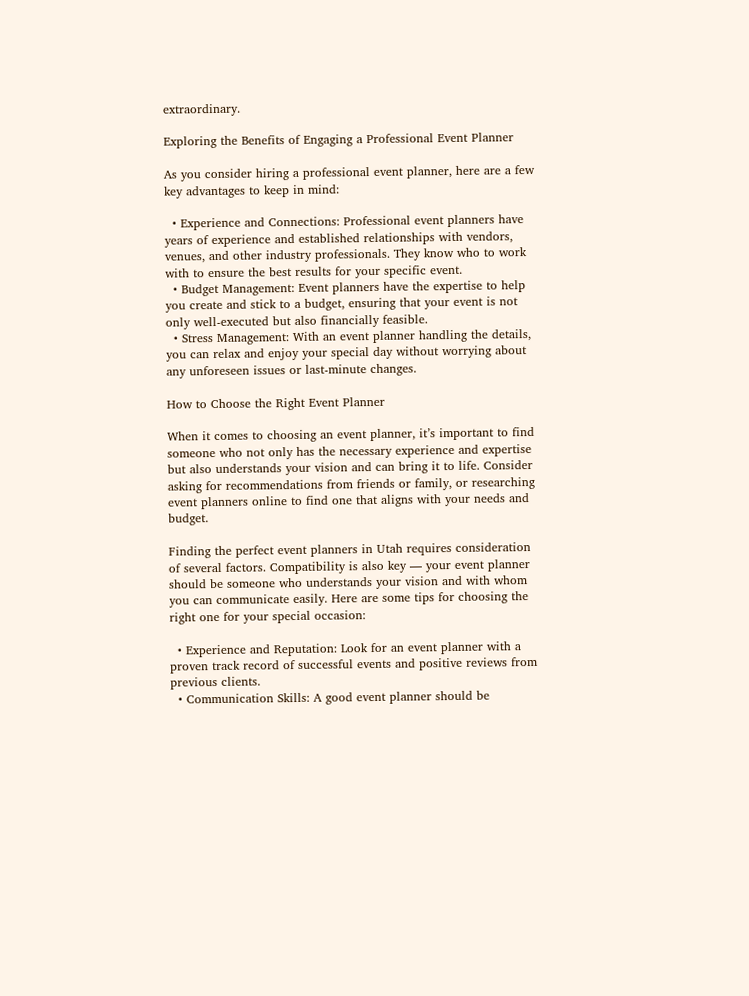extraordinary.

Exploring the Benefits of Engaging a Professional Event Planner

As you consider hiring a professional event planner, here are a few key advantages to keep in mind:

  • Experience and Connections: Professional event planners have years of experience and established relationships with vendors, venues, and other industry professionals. They know who to work with to ensure the best results for your specific event.
  • Budget Management: Event planners have the expertise to help you create and stick to a budget, ensuring that your event is not only well-executed but also financially feasible.
  • Stress Management: With an event planner handling the details, you can relax and enjoy your special day without worrying about any unforeseen issues or last-minute changes.

How to Choose the Right Event Planner

When it comes to choosing an event planner, it’s important to find someone who not only has the necessary experience and expertise but also understands your vision and can bring it to life. Consider asking for recommendations from friends or family, or researching event planners online to find one that aligns with your needs and budget.

Finding the perfect event planners in Utah requires consideration of several factors. Compatibility is also key — your event planner should be someone who understands your vision and with whom you can communicate easily. Here are some tips for choosing the right one for your special occasion:

  • Experience and Reputation: Look for an event planner with a proven track record of successful events and positive reviews from previous clients.
  • Communication Skills: A good event planner should be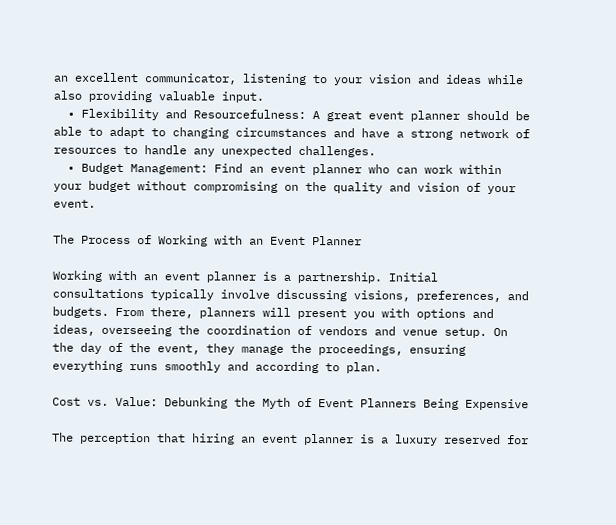an excellent communicator, listening to your vision and ideas while also providing valuable input.
  • Flexibility and Resourcefulness: A great event planner should be able to adapt to changing circumstances and have a strong network of resources to handle any unexpected challenges.
  • Budget Management: Find an event planner who can work within your budget without compromising on the quality and vision of your event.

The Process of Working with an Event Planner

Working with an event planner is a partnership. Initial consultations typically involve discussing visions, preferences, and budgets. From there, planners will present you with options and ideas, overseeing the coordination of vendors and venue setup. On the day of the event, they manage the proceedings, ensuring everything runs smoothly and according to plan.

Cost vs. Value: Debunking the Myth of Event Planners Being Expensive

The perception that hiring an event planner is a luxury reserved for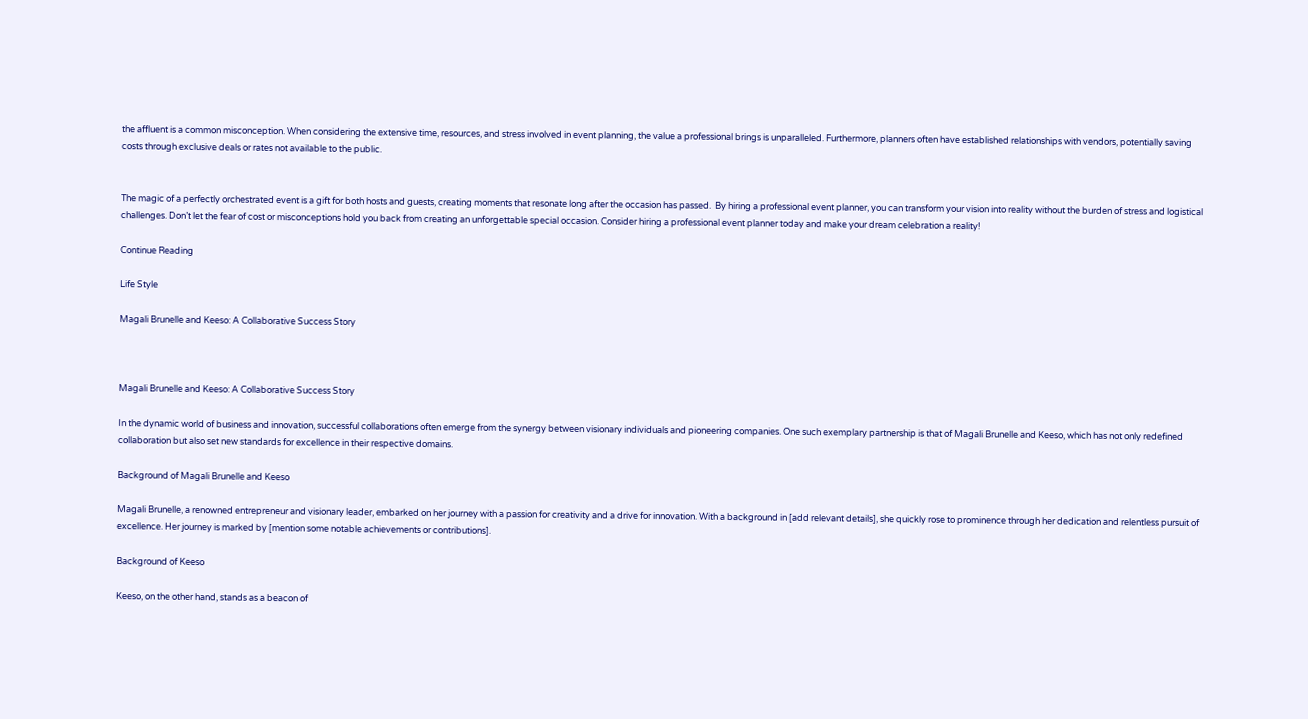the affluent is a common misconception. When considering the extensive time, resources, and stress involved in event planning, the value a professional brings is unparalleled. Furthermore, planners often have established relationships with vendors, potentially saving costs through exclusive deals or rates not available to the public.


The magic of a perfectly orchestrated event is a gift for both hosts and guests, creating moments that resonate long after the occasion has passed.  By hiring a professional event planner, you can transform your vision into reality without the burden of stress and logistical challenges. Don’t let the fear of cost or misconceptions hold you back from creating an unforgettable special occasion. Consider hiring a professional event planner today and make your dream celebration a reality!

Continue Reading

Life Style

Magali Brunelle and Keeso: A Collaborative Success Story



Magali Brunelle and Keeso: A Collaborative Success Story

In the dynamic world of business and innovation, successful collaborations often emerge from the synergy between visionary individuals and pioneering companies. One such exemplary partnership is that of Magali Brunelle and Keeso, which has not only redefined collaboration but also set new standards for excellence in their respective domains.

Background of Magali Brunelle and Keeso

Magali Brunelle, a renowned entrepreneur and visionary leader, embarked on her journey with a passion for creativity and a drive for innovation. With a background in [add relevant details], she quickly rose to prominence through her dedication and relentless pursuit of excellence. Her journey is marked by [mention some notable achievements or contributions].

Background of Keeso

Keeso, on the other hand, stands as a beacon of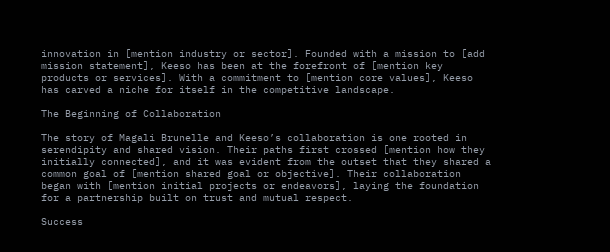innovation in [mention industry or sector]. Founded with a mission to [add mission statement], Keeso has been at the forefront of [mention key products or services]. With a commitment to [mention core values], Keeso has carved a niche for itself in the competitive landscape.

The Beginning of Collaboration

The story of Magali Brunelle and Keeso’s collaboration is one rooted in serendipity and shared vision. Their paths first crossed [mention how they initially connected], and it was evident from the outset that they shared a common goal of [mention shared goal or objective]. Their collaboration began with [mention initial projects or endeavors], laying the foundation for a partnership built on trust and mutual respect.

Success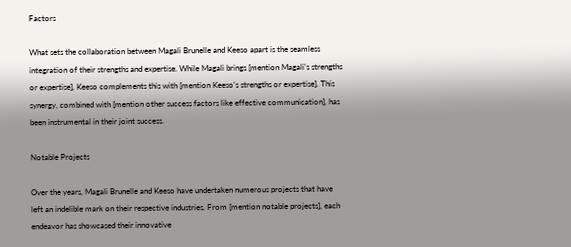Factors

What sets the collaboration between Magali Brunelle and Keeso apart is the seamless integration of their strengths and expertise. While Magali brings [mention Magali’s strengths or expertise], Keeso complements this with [mention Keeso’s strengths or expertise]. This synergy, combined with [mention other success factors like effective communication], has been instrumental in their joint success.

Notable Projects

Over the years, Magali Brunelle and Keeso have undertaken numerous projects that have left an indelible mark on their respective industries. From [mention notable projects], each endeavor has showcased their innovative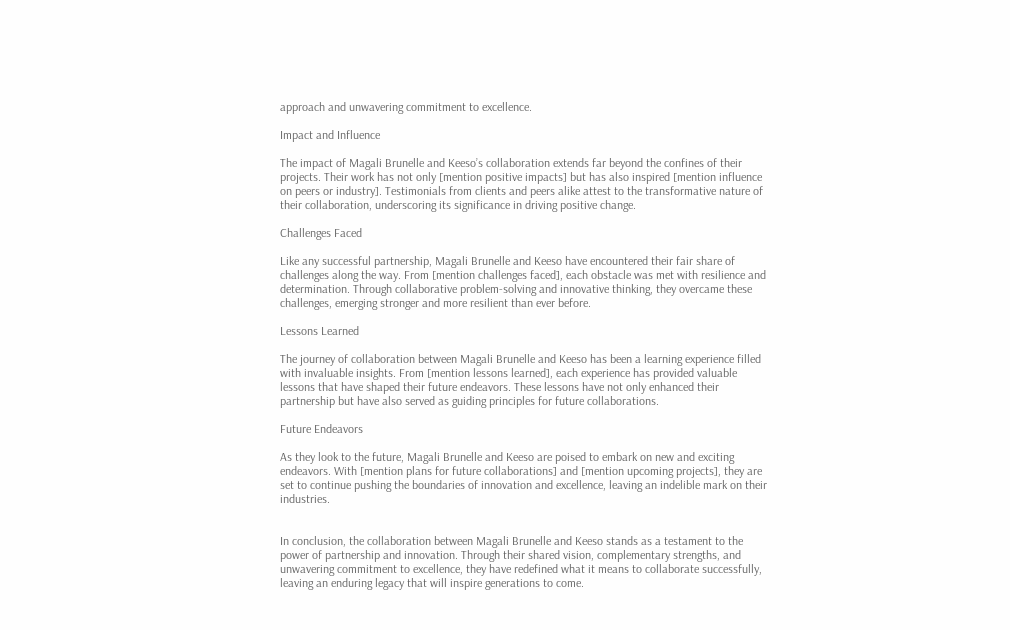approach and unwavering commitment to excellence.

Impact and Influence

The impact of Magali Brunelle and Keeso’s collaboration extends far beyond the confines of their projects. Their work has not only [mention positive impacts] but has also inspired [mention influence on peers or industry]. Testimonials from clients and peers alike attest to the transformative nature of their collaboration, underscoring its significance in driving positive change.

Challenges Faced

Like any successful partnership, Magali Brunelle and Keeso have encountered their fair share of challenges along the way. From [mention challenges faced], each obstacle was met with resilience and determination. Through collaborative problem-solving and innovative thinking, they overcame these challenges, emerging stronger and more resilient than ever before.

Lessons Learned

The journey of collaboration between Magali Brunelle and Keeso has been a learning experience filled with invaluable insights. From [mention lessons learned], each experience has provided valuable lessons that have shaped their future endeavors. These lessons have not only enhanced their partnership but have also served as guiding principles for future collaborations.

Future Endeavors

As they look to the future, Magali Brunelle and Keeso are poised to embark on new and exciting endeavors. With [mention plans for future collaborations] and [mention upcoming projects], they are set to continue pushing the boundaries of innovation and excellence, leaving an indelible mark on their industries.


In conclusion, the collaboration between Magali Brunelle and Keeso stands as a testament to the power of partnership and innovation. Through their shared vision, complementary strengths, and unwavering commitment to excellence, they have redefined what it means to collaborate successfully, leaving an enduring legacy that will inspire generations to come.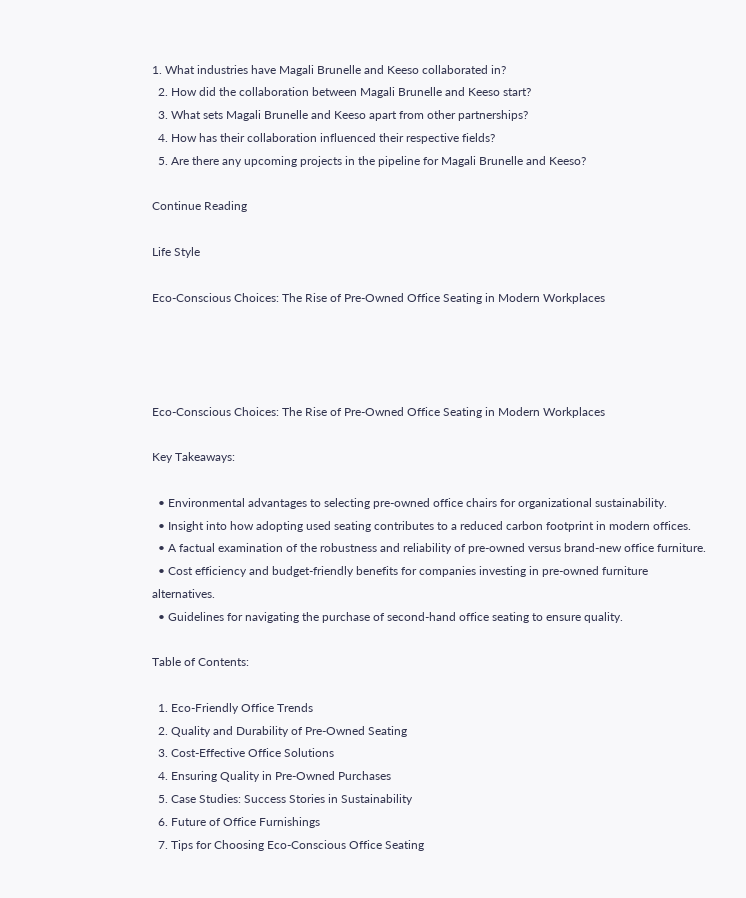1. What industries have Magali Brunelle and Keeso collaborated in?
  2. How did the collaboration between Magali Brunelle and Keeso start?
  3. What sets Magali Brunelle and Keeso apart from other partnerships?
  4. How has their collaboration influenced their respective fields?
  5. Are there any upcoming projects in the pipeline for Magali Brunelle and Keeso?

Continue Reading

Life Style

Eco-Conscious Choices: The Rise of Pre-Owned Office Seating in Modern Workplaces




Eco-Conscious Choices: The Rise of Pre-Owned Office Seating in Modern Workplaces

Key Takeaways:

  • Environmental advantages to selecting pre-owned office chairs for organizational sustainability.
  • Insight into how adopting used seating contributes to a reduced carbon footprint in modern offices.
  • A factual examination of the robustness and reliability of pre-owned versus brand-new office furniture.
  • Cost efficiency and budget-friendly benefits for companies investing in pre-owned furniture alternatives.
  • Guidelines for navigating the purchase of second-hand office seating to ensure quality.

Table of Contents:

  1. Eco-Friendly Office Trends
  2. Quality and Durability of Pre-Owned Seating
  3. Cost-Effective Office Solutions
  4. Ensuring Quality in Pre-Owned Purchases
  5. Case Studies: Success Stories in Sustainability
  6. Future of Office Furnishings
  7. Tips for Choosing Eco-Conscious Office Seating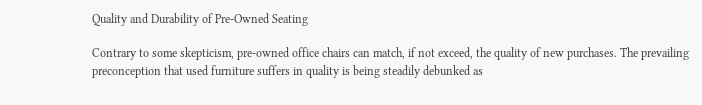Quality and Durability of Pre-Owned Seating

Contrary to some skepticism, pre-owned office chairs can match, if not exceed, the quality of new purchases. The prevailing preconception that used furniture suffers in quality is being steadily debunked as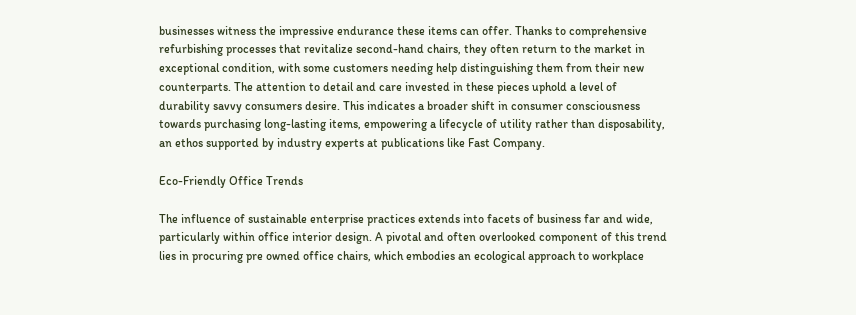businesses witness the impressive endurance these items can offer. Thanks to comprehensive refurbishing processes that revitalize second-hand chairs, they often return to the market in exceptional condition, with some customers needing help distinguishing them from their new counterparts. The attention to detail and care invested in these pieces uphold a level of durability savvy consumers desire. This indicates a broader shift in consumer consciousness towards purchasing long-lasting items, empowering a lifecycle of utility rather than disposability, an ethos supported by industry experts at publications like Fast Company.

Eco-Friendly Office Trends

The influence of sustainable enterprise practices extends into facets of business far and wide, particularly within office interior design. A pivotal and often overlooked component of this trend lies in procuring pre owned office chairs, which embodies an ecological approach to workplace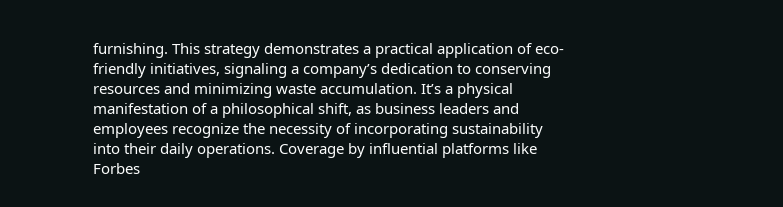furnishing. This strategy demonstrates a practical application of eco-friendly initiatives, signaling a company’s dedication to conserving resources and minimizing waste accumulation. It’s a physical manifestation of a philosophical shift, as business leaders and employees recognize the necessity of incorporating sustainability into their daily operations. Coverage by influential platforms like Forbes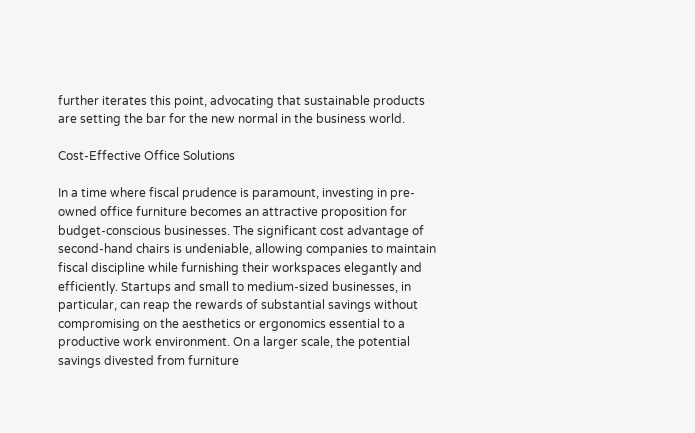further iterates this point, advocating that sustainable products are setting the bar for the new normal in the business world.

Cost-Effective Office Solutions

In a time where fiscal prudence is paramount, investing in pre-owned office furniture becomes an attractive proposition for budget-conscious businesses. The significant cost advantage of second-hand chairs is undeniable, allowing companies to maintain fiscal discipline while furnishing their workspaces elegantly and efficiently. Startups and small to medium-sized businesses, in particular, can reap the rewards of substantial savings without compromising on the aesthetics or ergonomics essential to a productive work environment. On a larger scale, the potential savings divested from furniture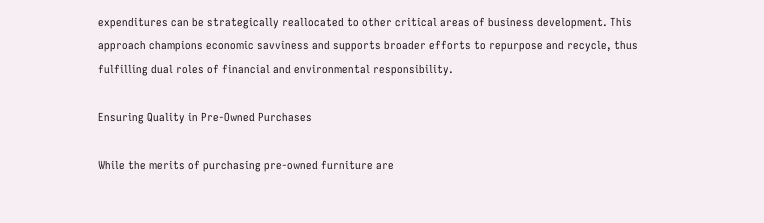expenditures can be strategically reallocated to other critical areas of business development. This approach champions economic savviness and supports broader efforts to repurpose and recycle, thus fulfilling dual roles of financial and environmental responsibility.

Ensuring Quality in Pre-Owned Purchases

While the merits of purchasing pre-owned furniture are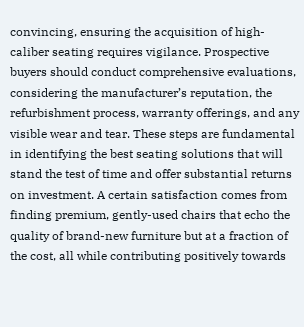convincing, ensuring the acquisition of high-caliber seating requires vigilance. Prospective buyers should conduct comprehensive evaluations, considering the manufacturer’s reputation, the refurbishment process, warranty offerings, and any visible wear and tear. These steps are fundamental in identifying the best seating solutions that will stand the test of time and offer substantial returns on investment. A certain satisfaction comes from finding premium, gently-used chairs that echo the quality of brand-new furniture but at a fraction of the cost, all while contributing positively towards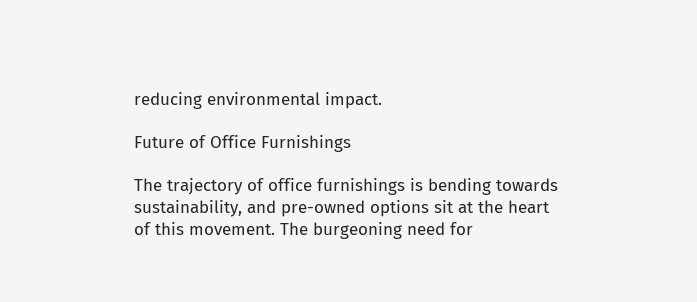reducing environmental impact.

Future of Office Furnishings

The trajectory of office furnishings is bending towards sustainability, and pre-owned options sit at the heart of this movement. The burgeoning need for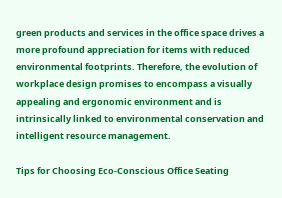green products and services in the office space drives a more profound appreciation for items with reduced environmental footprints. Therefore, the evolution of workplace design promises to encompass a visually appealing and ergonomic environment and is intrinsically linked to environmental conservation and intelligent resource management.

Tips for Choosing Eco-Conscious Office Seating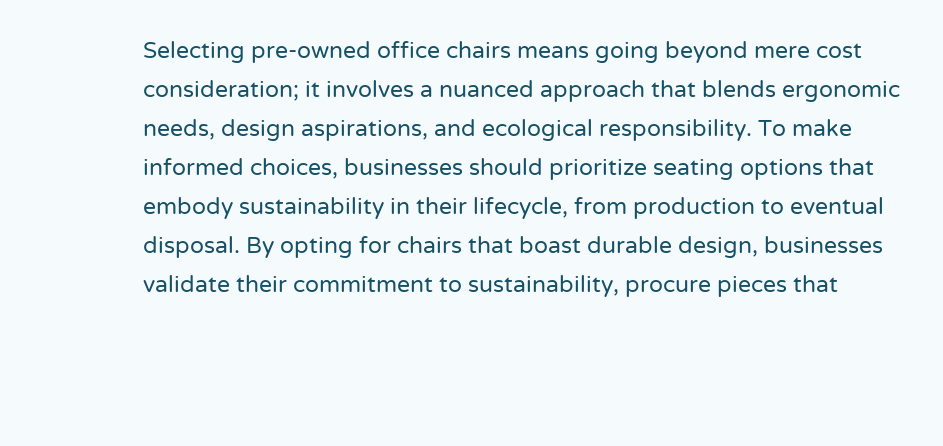Selecting pre-owned office chairs means going beyond mere cost consideration; it involves a nuanced approach that blends ergonomic needs, design aspirations, and ecological responsibility. To make informed choices, businesses should prioritize seating options that embody sustainability in their lifecycle, from production to eventual disposal. By opting for chairs that boast durable design, businesses validate their commitment to sustainability, procure pieces that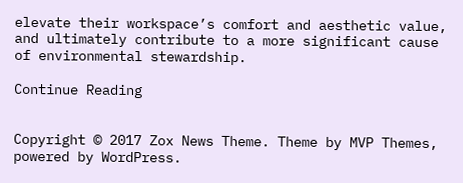elevate their workspace’s comfort and aesthetic value, and ultimately contribute to a more significant cause of environmental stewardship.

Continue Reading


Copyright © 2017 Zox News Theme. Theme by MVP Themes, powered by WordPress.